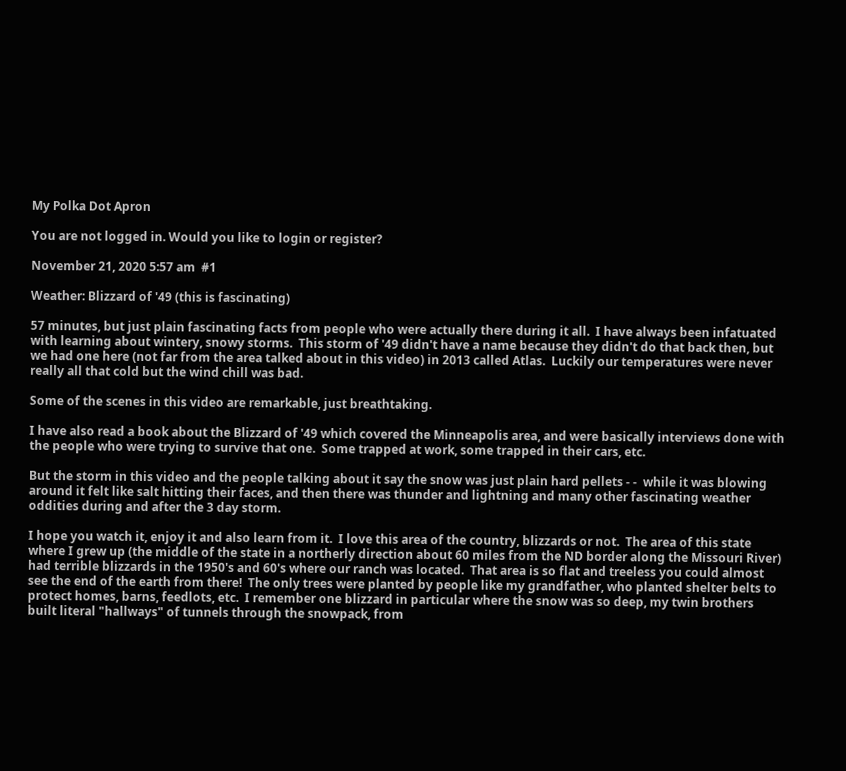My Polka Dot Apron

You are not logged in. Would you like to login or register?

November 21, 2020 5:57 am  #1

Weather: Blizzard of '49 (this is fascinating)

57 minutes, but just plain fascinating facts from people who were actually there during it all.  I have always been infatuated with learning about wintery, snowy storms.  This storm of '49 didn't have a name because they didn't do that back then, but we had one here (not far from the area talked about in this video) in 2013 called Atlas.  Luckily our temperatures were never really all that cold but the wind chill was bad.

Some of the scenes in this video are remarkable, just breathtaking.

I have also read a book about the Blizzard of '49 which covered the Minneapolis area, and were basically interviews done with the people who were trying to survive that one.  Some trapped at work, some trapped in their cars, etc.

But the storm in this video and the people talking about it say the snow was just plain hard pellets - -  while it was blowing around it felt like salt hitting their faces, and then there was thunder and lightning and many other fascinating weather oddities during and after the 3 day storm.

I hope you watch it, enjoy it and also learn from it.  I love this area of the country, blizzards or not.  The area of this state where I grew up (the middle of the state in a northerly direction about 60 miles from the ND border along the Missouri River) had terrible blizzards in the 1950's and 60's where our ranch was located.  That area is so flat and treeless you could almost see the end of the earth from there!  The only trees were planted by people like my grandfather, who planted shelter belts to protect homes, barns, feedlots, etc.  I remember one blizzard in particular where the snow was so deep, my twin brothers built literal "hallways" of tunnels through the snowpack, from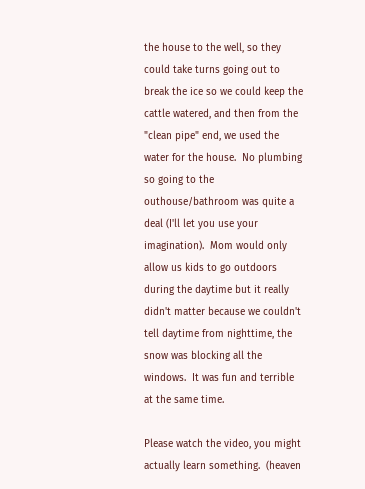the house to the well, so they could take turns going out to break the ice so we could keep the cattle watered, and then from the "clean pipe" end, we used the water for the house.  No plumbing so going to the outhouse/bathroom was quite a deal (I'll let you use your imagination).  Mom would only allow us kids to go outdoors during the daytime but it really didn't matter because we couldn't tell daytime from nighttime, the snow was blocking all the windows.  It was fun and terrible at the same time.

Please watch the video, you might actually learn something.  (heaven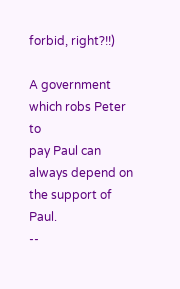forbid, right?!!)

A government which robs Peter to
pay Paul can always depend on
the support of Paul.
--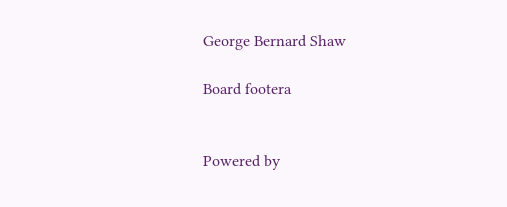George Bernard Shaw

Board footera


Powered by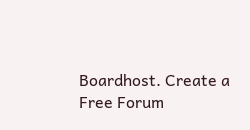Boardhost. Create a Free Forum